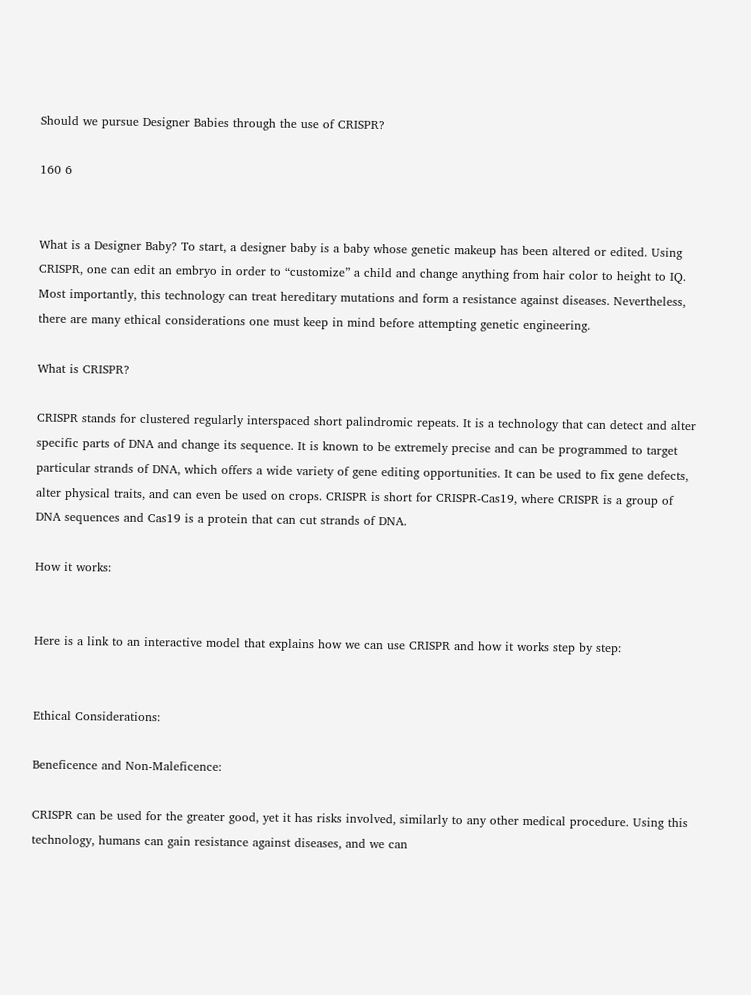Should we pursue Designer Babies through the use of CRISPR?

160 6


What is a Designer Baby? To start, a designer baby is a baby whose genetic makeup has been altered or edited. Using CRISPR, one can edit an embryo in order to “customize” a child and change anything from hair color to height to IQ. Most importantly, this technology can treat hereditary mutations and form a resistance against diseases. Nevertheless, there are many ethical considerations one must keep in mind before attempting genetic engineering.

What is CRISPR?

CRISPR stands for clustered regularly interspaced short palindromic repeats. It is a technology that can detect and alter specific parts of DNA and change its sequence. It is known to be extremely precise and can be programmed to target particular strands of DNA, which offers a wide variety of gene editing opportunities. It can be used to fix gene defects, alter physical traits, and can even be used on crops. CRISPR is short for CRISPR-Cas19, where CRISPR is a group of DNA sequences and Cas19 is a protein that can cut strands of DNA.

How it works:


Here is a link to an interactive model that explains how we can use CRISPR and how it works step by step:


Ethical Considerations:

Beneficence and Non-Maleficence:

CRISPR can be used for the greater good, yet it has risks involved, similarly to any other medical procedure. Using this technology, humans can gain resistance against diseases, and we can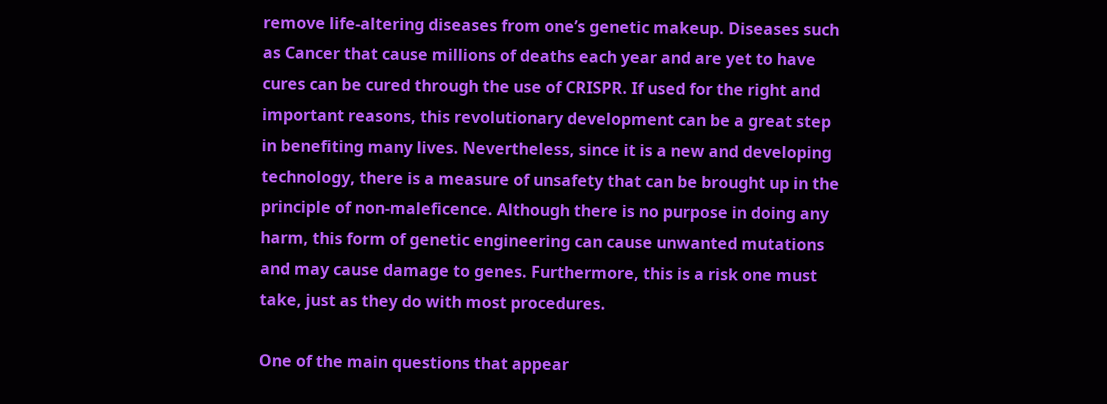remove life-altering diseases from one’s genetic makeup. Diseases such as Cancer that cause millions of deaths each year and are yet to have cures can be cured through the use of CRISPR. If used for the right and important reasons, this revolutionary development can be a great step in benefiting many lives. Nevertheless, since it is a new and developing technology, there is a measure of unsafety that can be brought up in the principle of non-maleficence. Although there is no purpose in doing any harm, this form of genetic engineering can cause unwanted mutations and may cause damage to genes. Furthermore, this is a risk one must take, just as they do with most procedures.

One of the main questions that appear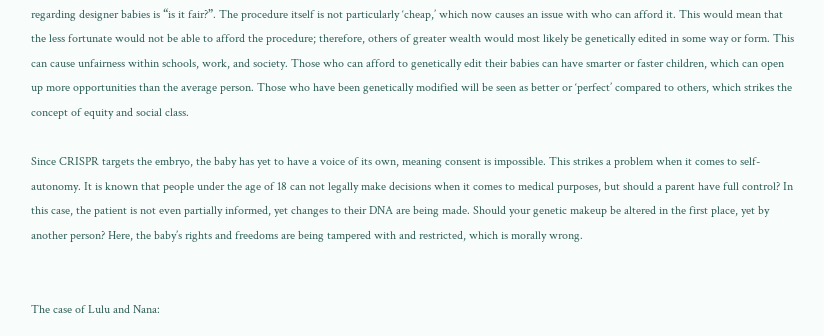regarding designer babies is “is it fair?”. The procedure itself is not particularly ‘cheap,’ which now causes an issue with who can afford it. This would mean that the less fortunate would not be able to afford the procedure; therefore, others of greater wealth would most likely be genetically edited in some way or form. This can cause unfairness within schools, work, and society. Those who can afford to genetically edit their babies can have smarter or faster children, which can open up more opportunities than the average person. Those who have been genetically modified will be seen as better or ‘perfect’ compared to others, which strikes the concept of equity and social class.

Since CRISPR targets the embryo, the baby has yet to have a voice of its own, meaning consent is impossible. This strikes a problem when it comes to self-autonomy. It is known that people under the age of 18 can not legally make decisions when it comes to medical purposes, but should a parent have full control? In this case, the patient is not even partially informed, yet changes to their DNA are being made. Should your genetic makeup be altered in the first place, yet by another person? Here, the baby’s rights and freedoms are being tampered with and restricted, which is morally wrong.


The case of Lulu and Nana: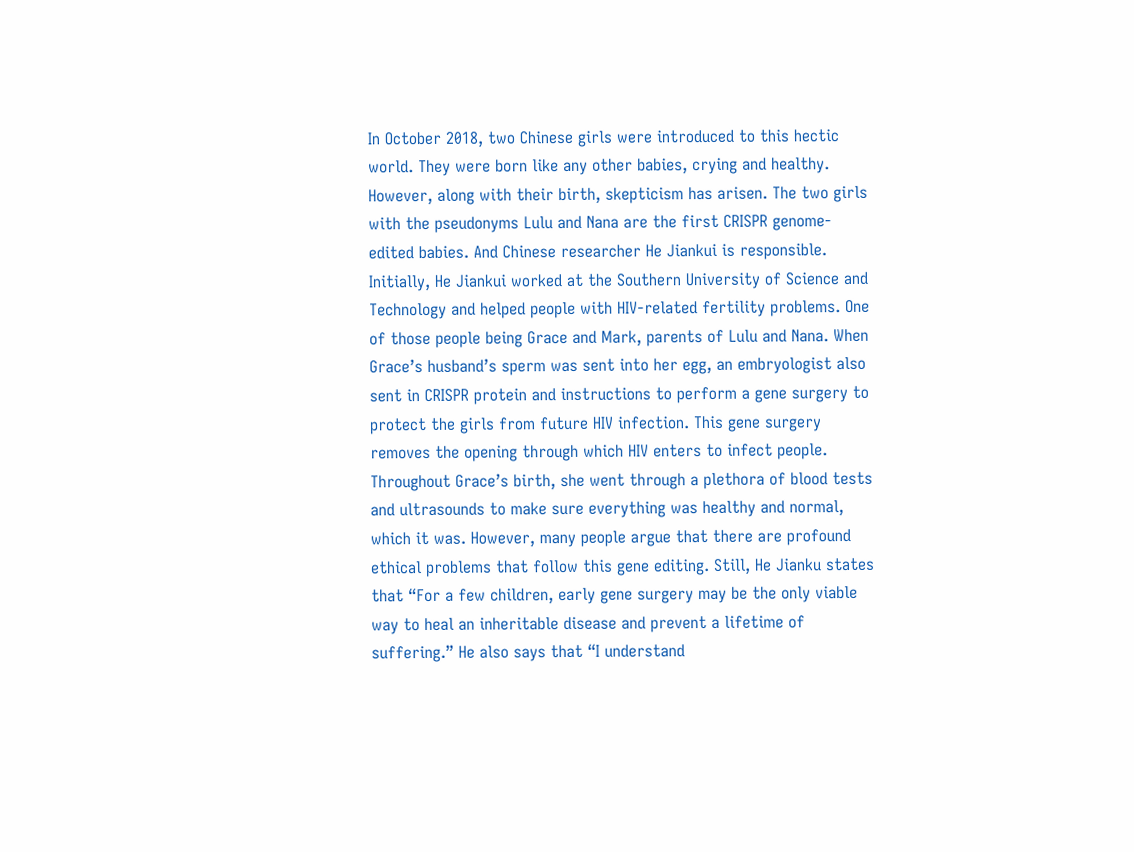In October 2018, two Chinese girls were introduced to this hectic world. They were born like any other babies, crying and healthy. However, along with their birth, skepticism has arisen. The two girls with the pseudonyms Lulu and Nana are the first CRISPR genome-edited babies. And Chinese researcher He Jiankui is responsible. Initially, He Jiankui worked at the Southern University of Science and Technology and helped people with HIV-related fertility problems. One of those people being Grace and Mark, parents of Lulu and Nana. When Grace’s husband’s sperm was sent into her egg, an embryologist also sent in CRISPR protein and instructions to perform a gene surgery to protect the girls from future HIV infection. This gene surgery removes the opening through which HIV enters to infect people. Throughout Grace’s birth, she went through a plethora of blood tests and ultrasounds to make sure everything was healthy and normal, which it was. However, many people argue that there are profound ethical problems that follow this gene editing. Still, He Jianku states that “For a few children, early gene surgery may be the only viable way to heal an inheritable disease and prevent a lifetime of suffering.” He also says that “I understand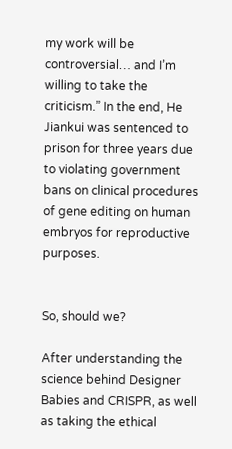my work will be controversial… and I’m willing to take the criticism.” In the end, He Jiankui was sentenced to prison for three years due to violating government bans on clinical procedures of gene editing on human embryos for reproductive purposes.


So, should we?

After understanding the science behind Designer Babies and CRISPR, as well as taking the ethical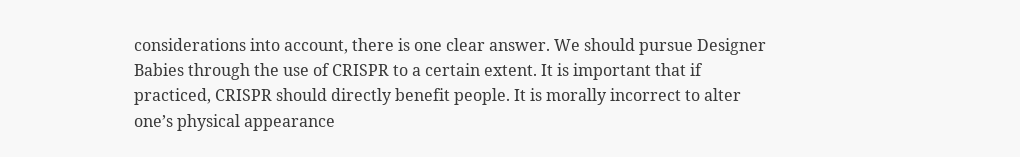considerations into account, there is one clear answer. We should pursue Designer Babies through the use of CRISPR to a certain extent. It is important that if practiced, CRISPR should directly benefit people. It is morally incorrect to alter one’s physical appearance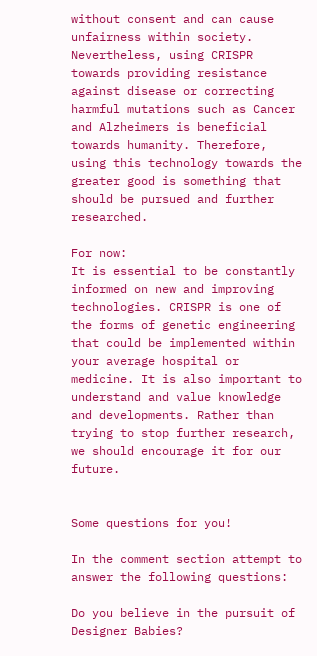without consent and can cause unfairness within society. Nevertheless, using CRISPR towards providing resistance against disease or correcting harmful mutations such as Cancer and Alzheimers is beneficial towards humanity. Therefore, using this technology towards the greater good is something that should be pursued and further researched.

For now:
It is essential to be constantly informed on new and improving technologies. CRISPR is one of the forms of genetic engineering that could be implemented within your average hospital or medicine. It is also important to understand and value knowledge and developments. Rather than trying to stop further research, we should encourage it for our future.


Some questions for you!

In the comment section attempt to answer the following questions:

Do you believe in the pursuit of Designer Babies?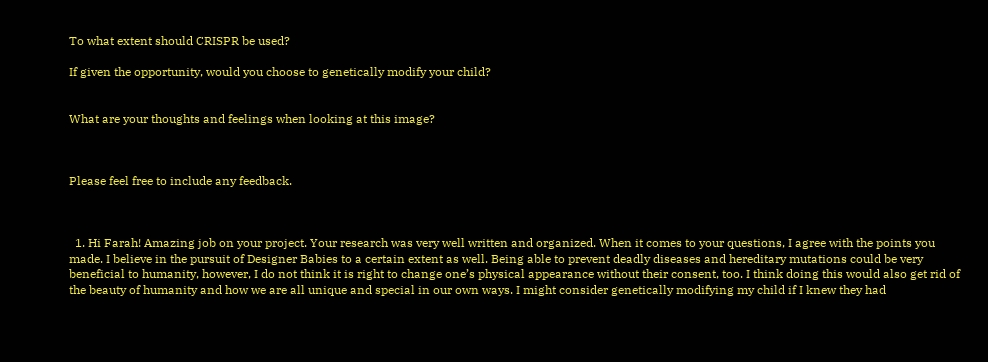To what extent should CRISPR be used?

If given the opportunity, would you choose to genetically modify your child?


What are your thoughts and feelings when looking at this image?



Please feel free to include any feedback.



  1. Hi Farah! Amazing job on your project. Your research was very well written and organized. When it comes to your questions, I agree with the points you made. I believe in the pursuit of Designer Babies to a certain extent as well. Being able to prevent deadly diseases and hereditary mutations could be very beneficial to humanity, however, I do not think it is right to change one’s physical appearance without their consent, too. I think doing this would also get rid of the beauty of humanity and how we are all unique and special in our own ways. I might consider genetically modifying my child if I knew they had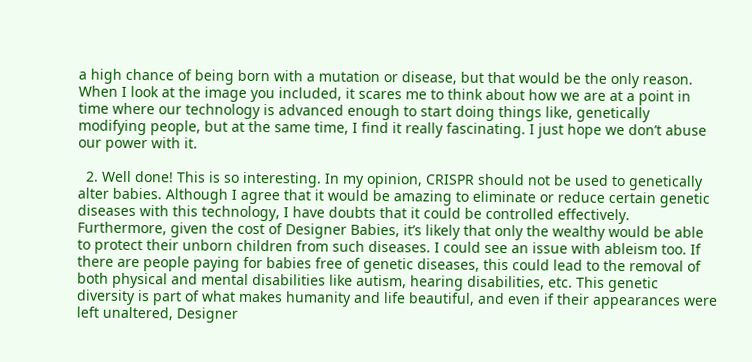a high chance of being born with a mutation or disease, but that would be the only reason. When I look at the image you included, it scares me to think about how we are at a point in time where our technology is advanced enough to start doing things like, genetically modifying people, but at the same time, I find it really fascinating. I just hope we don’t abuse our power with it.

  2. Well done! This is so interesting. In my opinion, CRISPR should not be used to genetically alter babies. Although I agree that it would be amazing to eliminate or reduce certain genetic diseases with this technology, I have doubts that it could be controlled effectively. Furthermore, given the cost of Designer Babies, it’s likely that only the wealthy would be able to protect their unborn children from such diseases. I could see an issue with ableism too. If there are people paying for babies free of genetic diseases, this could lead to the removal of both physical and mental disabilities like autism, hearing disabilities, etc. This genetic diversity is part of what makes humanity and life beautiful, and even if their appearances were left unaltered, Designer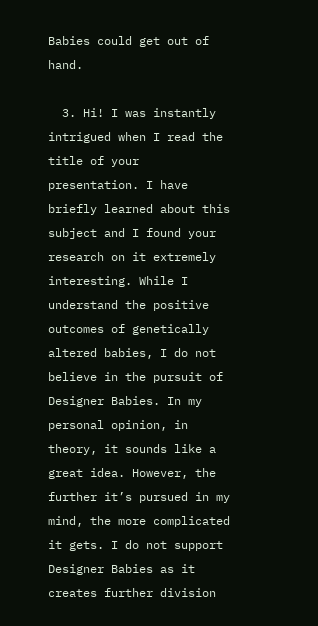Babies could get out of hand.

  3. Hi! I was instantly intrigued when I read the title of your presentation. I have briefly learned about this subject and I found your research on it extremely interesting. While I understand the positive outcomes of genetically altered babies, I do not believe in the pursuit of Designer Babies. In my personal opinion, in theory, it sounds like a great idea. However, the further it’s pursued in my mind, the more complicated it gets. I do not support Designer Babies as it creates further division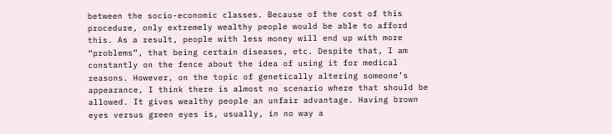between the socio-economic classes. Because of the cost of this procedure, only extremely wealthy people would be able to afford this. As a result, people with less money will end up with more “problems”, that being certain diseases, etc. Despite that, I am constantly on the fence about the idea of using it for medical reasons. However, on the topic of genetically altering someone’s appearance, I think there is almost no scenario where that should be allowed. It gives wealthy people an unfair advantage. Having brown eyes versus green eyes is, usually, in no way a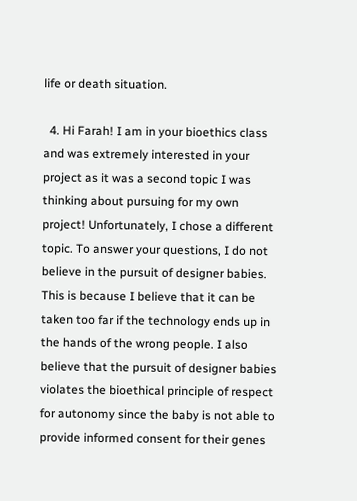life or death situation.

  4. Hi Farah! I am in your bioethics class and was extremely interested in your project as it was a second topic I was thinking about pursuing for my own project! Unfortunately, I chose a different topic. To answer your questions, I do not believe in the pursuit of designer babies. This is because I believe that it can be taken too far if the technology ends up in the hands of the wrong people. I also believe that the pursuit of designer babies violates the bioethical principle of respect for autonomy since the baby is not able to provide informed consent for their genes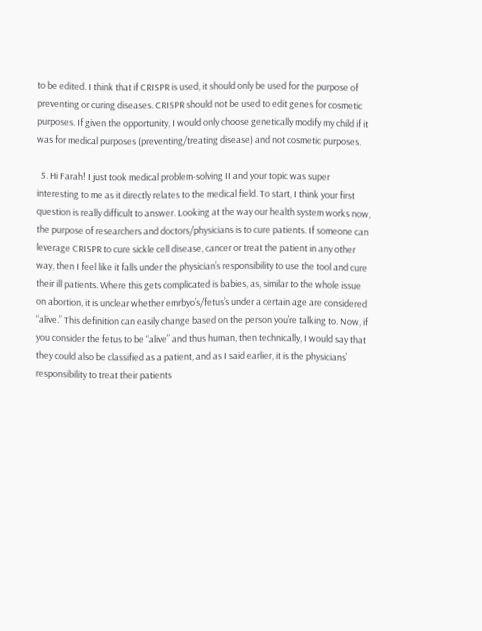to be edited. I think that if CRISPR is used, it should only be used for the purpose of preventing or curing diseases. CRISPR should not be used to edit genes for cosmetic purposes. If given the opportunity, I would only choose genetically modify my child if it was for medical purposes (preventing/treating disease) and not cosmetic purposes.

  5. Hi Farah! I just took medical problem-solving II and your topic was super interesting to me as it directly relates to the medical field. To start, I think your first question is really difficult to answer. Looking at the way our health system works now, the purpose of researchers and doctors/physicians is to cure patients. If someone can leverage CRISPR to cure sickle cell disease, cancer or treat the patient in any other way, then I feel like it falls under the physician’s responsibility to use the tool and cure their ill patients. Where this gets complicated is babies, as, similar to the whole issue on abortion, it is unclear whether emrbyo’s/fetus’s under a certain age are considered “alive.” This definition can easily change based on the person you’re talking to. Now, if you consider the fetus to be “alive” and thus human, then technically, I would say that they could also be classified as a patient, and as I said earlier, it is the physicians’ responsibility to treat their patients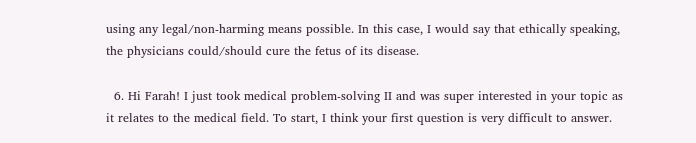using any legal/non-harming means possible. In this case, I would say that ethically speaking, the physicians could/should cure the fetus of its disease.

  6. Hi Farah! I just took medical problem-solving II and was super interested in your topic as it relates to the medical field. To start, I think your first question is very difficult to answer.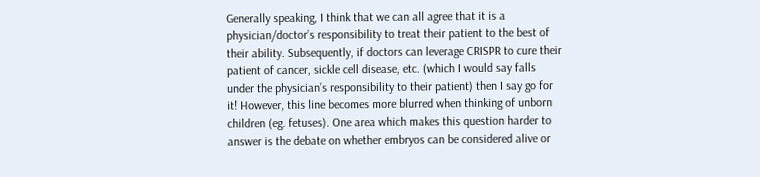Generally speaking, I think that we can all agree that it is a physician/doctor’s responsibility to treat their patient to the best of their ability. Subsequently, if doctors can leverage CRISPR to cure their patient of cancer, sickle cell disease, etc. (which I would say falls under the physician’s responsibility to their patient) then I say go for it! However, this line becomes more blurred when thinking of unborn children (eg. fetuses). One area which makes this question harder to answer is the debate on whether embryos can be considered alive or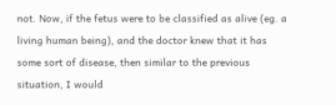not. Now, if the fetus were to be classified as alive (eg. a living human being), and the doctor knew that it has some sort of disease, then similar to the previous situation, I would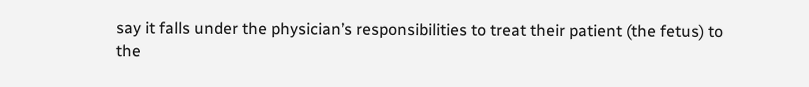say it falls under the physician’s responsibilities to treat their patient (the fetus) to the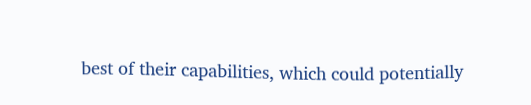best of their capabilities, which could potentially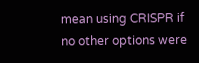mean using CRISPR if no other options were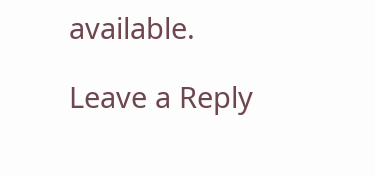available.

Leave a Reply